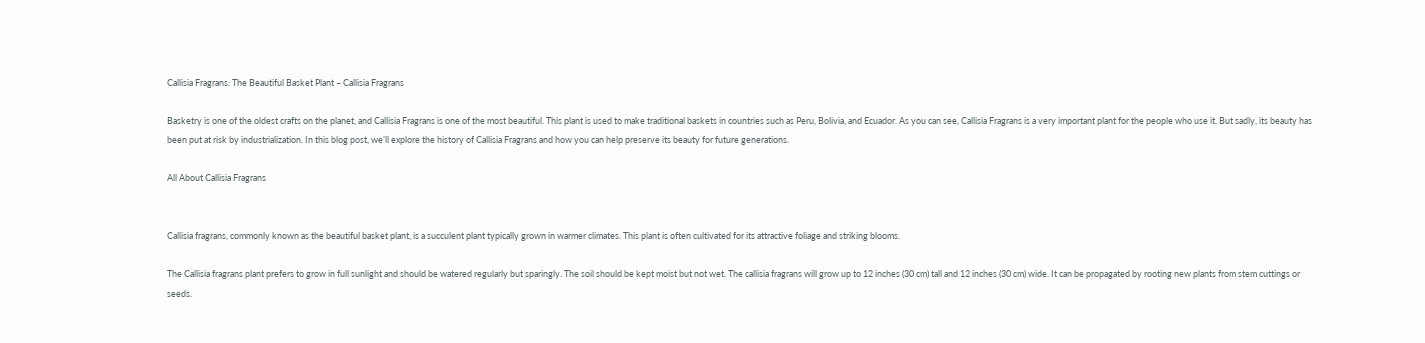Callisia Fragrans: The Beautiful Basket Plant – Callisia Fragrans

Basketry is one of the oldest crafts on the planet, and Callisia Fragrans is one of the most beautiful. This plant is used to make traditional baskets in countries such as Peru, Bolivia, and Ecuador. As you can see, Callisia Fragrans is a very important plant for the people who use it. But sadly, its beauty has been put at risk by industrialization. In this blog post, we’ll explore the history of Callisia Fragrans and how you can help preserve its beauty for future generations.

All About Callisia Fragrans


Callisia fragrans, commonly known as the beautiful basket plant, is a succulent plant typically grown in warmer climates. This plant is often cultivated for its attractive foliage and striking blooms.

The Callisia fragrans plant prefers to grow in full sunlight and should be watered regularly but sparingly. The soil should be kept moist but not wet. The callisia fragrans will grow up to 12 inches (30 cm) tall and 12 inches (30 cm) wide. It can be propagated by rooting new plants from stem cuttings or seeds.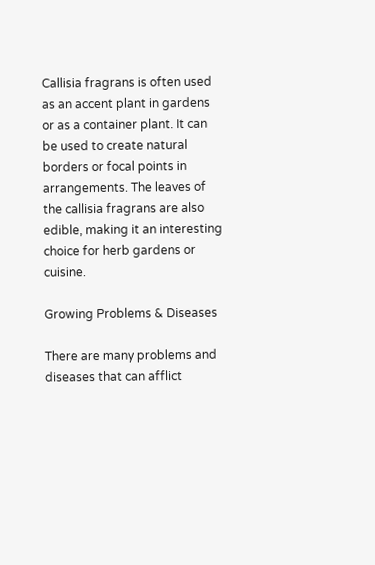Callisia fragrans is often used as an accent plant in gardens or as a container plant. It can be used to create natural borders or focal points in arrangements. The leaves of the callisia fragrans are also edible, making it an interesting choice for herb gardens or cuisine.

Growing Problems & Diseases

There are many problems and diseases that can afflict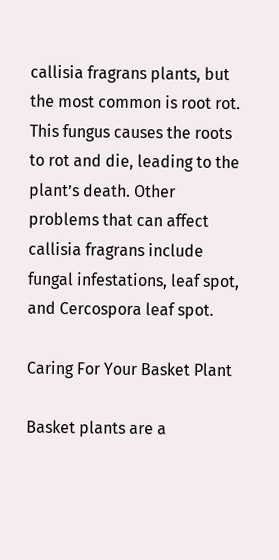callisia fragrans plants, but the most common is root rot. This fungus causes the roots to rot and die, leading to the plant’s death. Other problems that can affect callisia fragrans include fungal infestations, leaf spot, and Cercospora leaf spot.

Caring For Your Basket Plant

Basket plants are a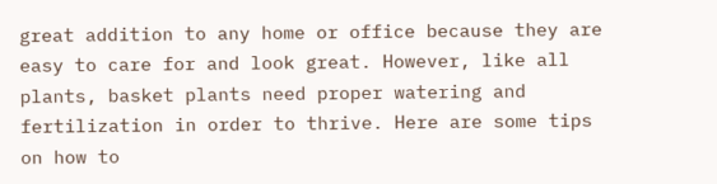great addition to any home or office because they are easy to care for and look great. However, like all plants, basket plants need proper watering and fertilization in order to thrive. Here are some tips on how to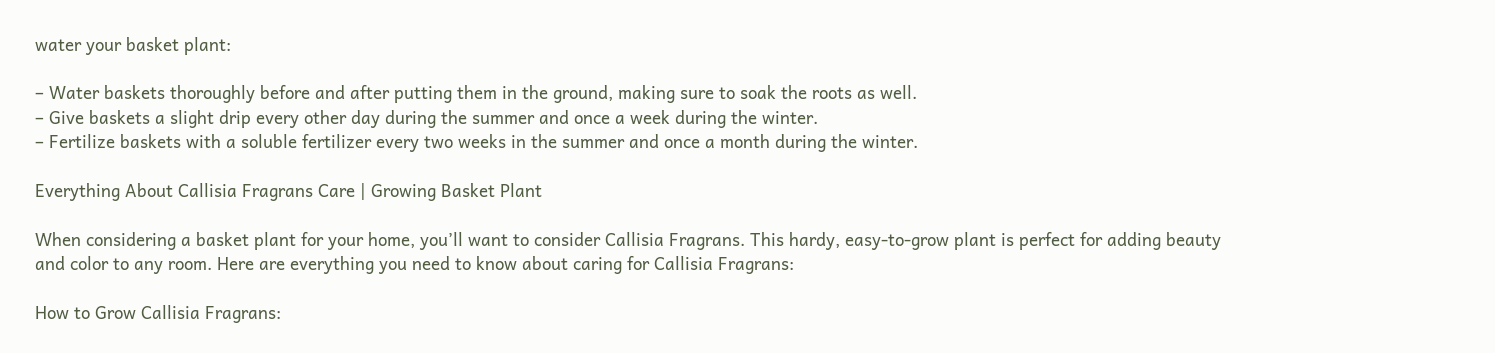water your basket plant:

– Water baskets thoroughly before and after putting them in the ground, making sure to soak the roots as well.
– Give baskets a slight drip every other day during the summer and once a week during the winter.
– Fertilize baskets with a soluble fertilizer every two weeks in the summer and once a month during the winter.

Everything About Callisia Fragrans Care | Growing Basket Plant

When considering a basket plant for your home, you’ll want to consider Callisia Fragrans. This hardy, easy-to-grow plant is perfect for adding beauty and color to any room. Here are everything you need to know about caring for Callisia Fragrans:

How to Grow Callisia Fragrans: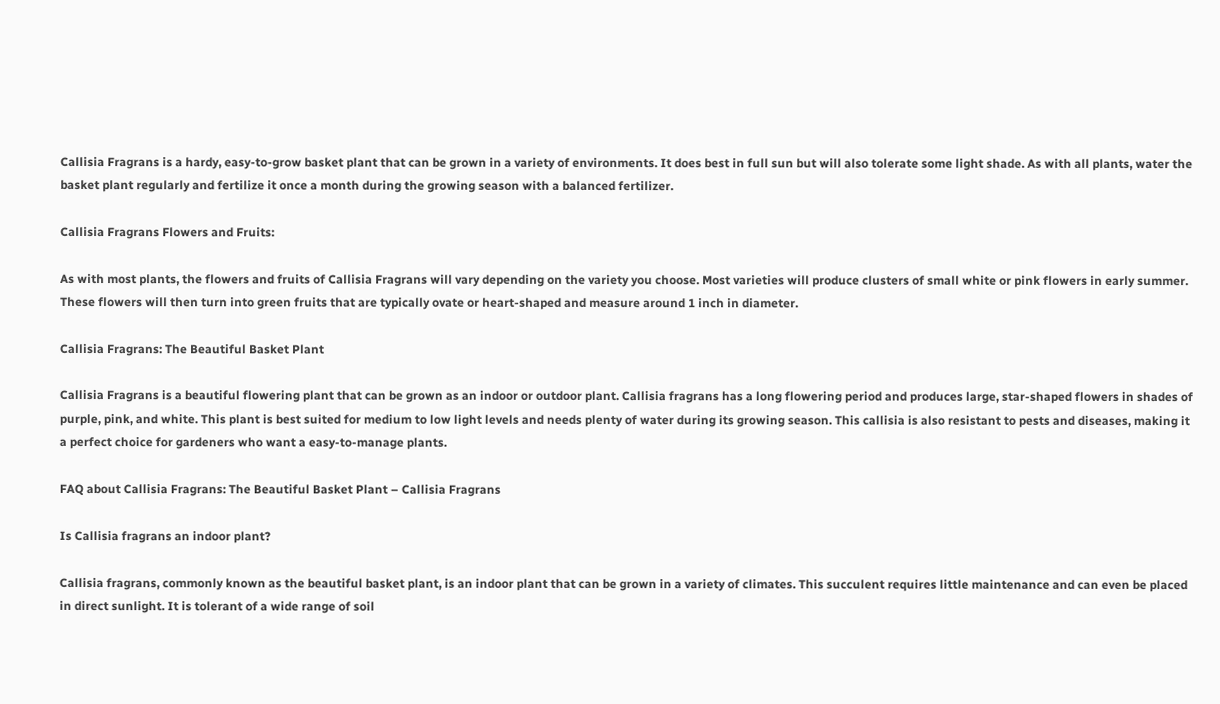Callisia Fragrans is a hardy, easy-to-grow basket plant that can be grown in a variety of environments. It does best in full sun but will also tolerate some light shade. As with all plants, water the basket plant regularly and fertilize it once a month during the growing season with a balanced fertilizer.

Callisia Fragrans Flowers and Fruits:

As with most plants, the flowers and fruits of Callisia Fragrans will vary depending on the variety you choose. Most varieties will produce clusters of small white or pink flowers in early summer. These flowers will then turn into green fruits that are typically ovate or heart-shaped and measure around 1 inch in diameter.

Callisia Fragrans: The Beautiful Basket Plant

Callisia Fragrans is a beautiful flowering plant that can be grown as an indoor or outdoor plant. Callisia fragrans has a long flowering period and produces large, star-shaped flowers in shades of purple, pink, and white. This plant is best suited for medium to low light levels and needs plenty of water during its growing season. This callisia is also resistant to pests and diseases, making it a perfect choice for gardeners who want a easy-to-manage plants.

FAQ about Callisia Fragrans: The Beautiful Basket Plant – Callisia Fragrans

Is Callisia fragrans an indoor plant?

Callisia fragrans, commonly known as the beautiful basket plant, is an indoor plant that can be grown in a variety of climates. This succulent requires little maintenance and can even be placed in direct sunlight. It is tolerant of a wide range of soil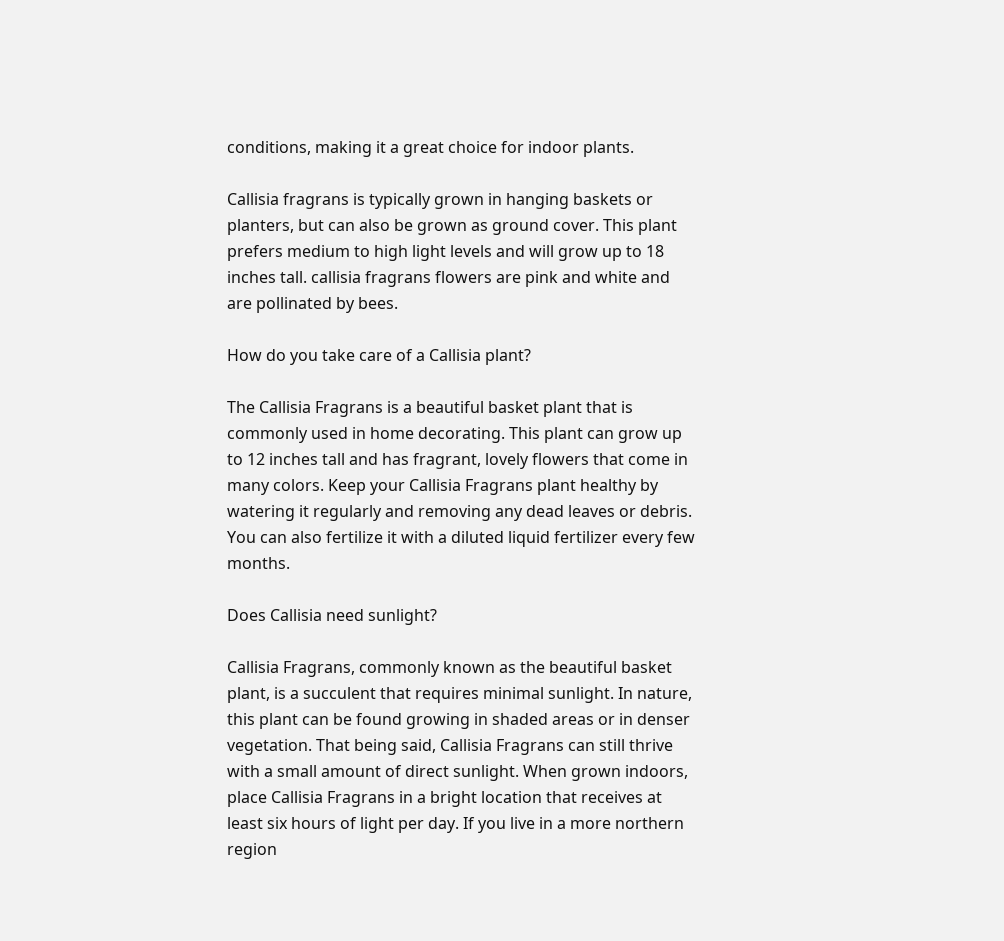conditions, making it a great choice for indoor plants.

Callisia fragrans is typically grown in hanging baskets or planters, but can also be grown as ground cover. This plant prefers medium to high light levels and will grow up to 18 inches tall. callisia fragrans flowers are pink and white and are pollinated by bees.

How do you take care of a Callisia plant?

The Callisia Fragrans is a beautiful basket plant that is commonly used in home decorating. This plant can grow up to 12 inches tall and has fragrant, lovely flowers that come in many colors. Keep your Callisia Fragrans plant healthy by watering it regularly and removing any dead leaves or debris. You can also fertilize it with a diluted liquid fertilizer every few months.

Does Callisia need sunlight?

Callisia Fragrans, commonly known as the beautiful basket plant, is a succulent that requires minimal sunlight. In nature, this plant can be found growing in shaded areas or in denser vegetation. That being said, Callisia Fragrans can still thrive with a small amount of direct sunlight. When grown indoors, place Callisia Fragrans in a bright location that receives at least six hours of light per day. If you live in a more northern region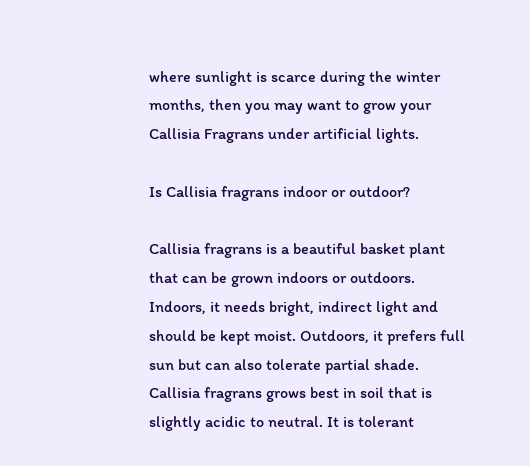where sunlight is scarce during the winter months, then you may want to grow your Callisia Fragrans under artificial lights.

Is Callisia fragrans indoor or outdoor?

Callisia fragrans is a beautiful basket plant that can be grown indoors or outdoors. Indoors, it needs bright, indirect light and should be kept moist. Outdoors, it prefers full sun but can also tolerate partial shade. Callisia fragrans grows best in soil that is slightly acidic to neutral. It is tolerant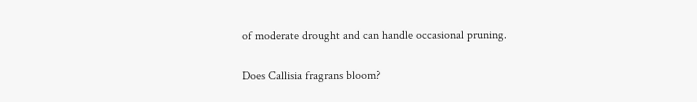of moderate drought and can handle occasional pruning.

Does Callisia fragrans bloom?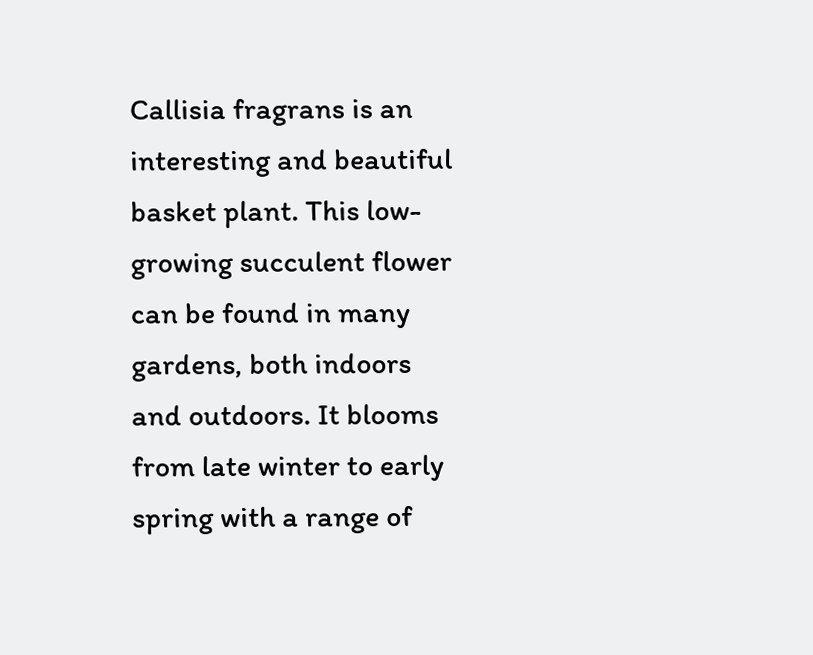Callisia fragrans is an interesting and beautiful basket plant. This low-growing succulent flower can be found in many gardens, both indoors and outdoors. It blooms from late winter to early spring with a range of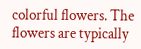colorful flowers. The flowers are typically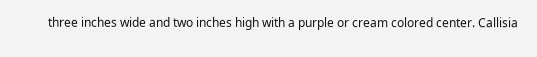three inches wide and two inches high with a purple or cream colored center. Callisia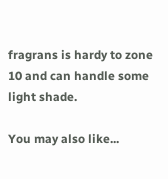fragrans is hardy to zone 10 and can handle some light shade.

You may also like...